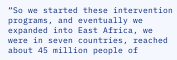“So we started these intervention programs, and eventually we expanded into East Africa, we were in seven countries, reached about 45 million people of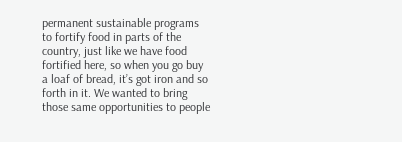permanent sustainable programs to fortify food in parts of the country, just like we have food fortified here, so when you go buy a loaf of bread, it’s got iron and so forth in it. We wanted to bring those same opportunities to people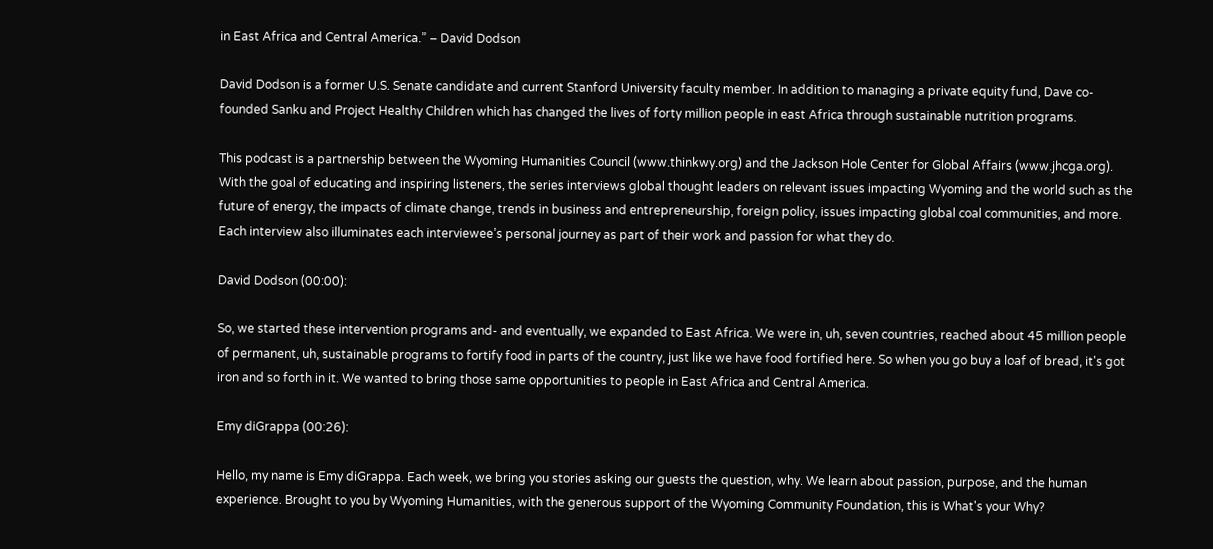in East Africa and Central America.” – David Dodson

David Dodson is a former U.S. Senate candidate and current Stanford University faculty member. In addition to managing a private equity fund, Dave co-founded Sanku and Project Healthy Children which has changed the lives of forty million people in east Africa through sustainable nutrition programs.

This podcast is a partnership between the Wyoming Humanities Council (www.thinkwy.org) and the Jackson Hole Center for Global Affairs (www.jhcga.org).  With the goal of educating and inspiring listeners, the series interviews global thought leaders on relevant issues impacting Wyoming and the world such as the future of energy, the impacts of climate change, trends in business and entrepreneurship, foreign policy, issues impacting global coal communities, and more.  Each interview also illuminates each interviewee’s personal journey as part of their work and passion for what they do.

David Dodson (00:00):

So, we started these intervention programs and- and eventually, we expanded to East Africa. We were in, uh, seven countries, reached about 45 million people of permanent, uh, sustainable programs to fortify food in parts of the country, just like we have food fortified here. So when you go buy a loaf of bread, it's got iron and so forth in it. We wanted to bring those same opportunities to people in East Africa and Central America.

Emy diGrappa (00:26):

Hello, my name is Emy diGrappa. Each week, we bring you stories asking our guests the question, why. We learn about passion, purpose, and the human experience. Brought to you by Wyoming Humanities, with the generous support of the Wyoming Community Foundation, this is What's your Why?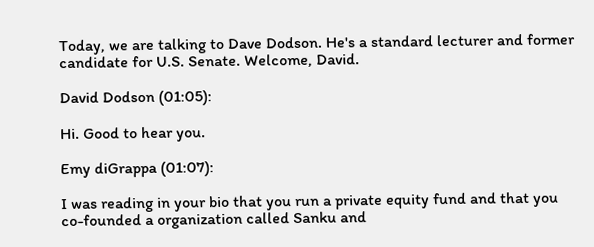Today, we are talking to Dave Dodson. He's a standard lecturer and former candidate for U.S. Senate. Welcome, David.

David Dodson (01:05):

Hi. Good to hear you.

Emy diGrappa (01:07):

I was reading in your bio that you run a private equity fund and that you co-founded a organization called Sanku and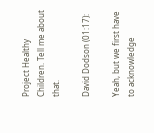Project Healthy Children. Tell me about that.

David Dodson (01:17):

Yeah, but we first have to acknowledge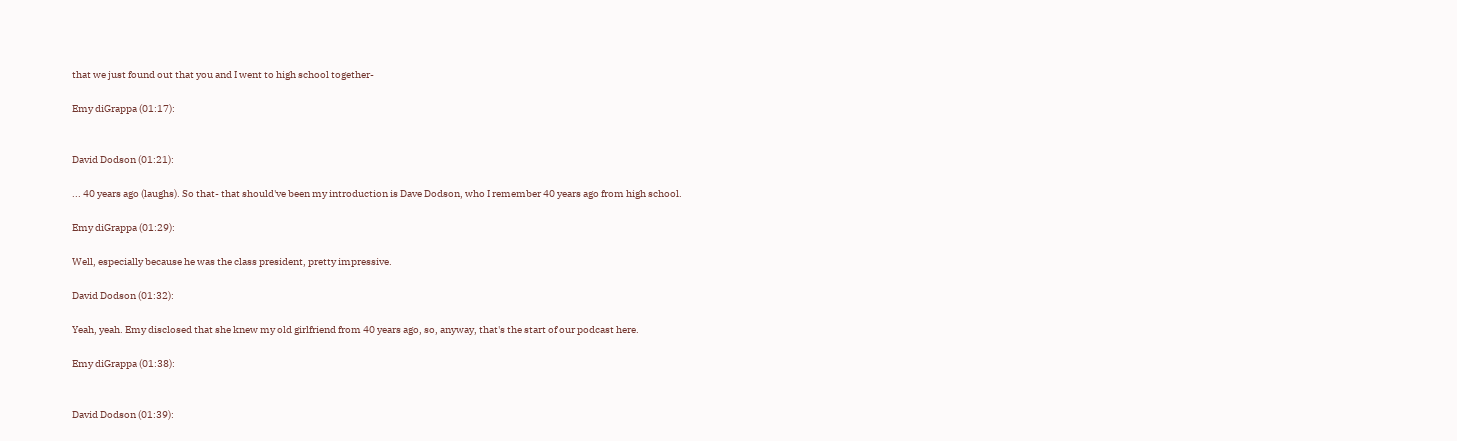that we just found out that you and I went to high school together-

Emy diGrappa (01:17):


David Dodson (01:21):

... 40 years ago (laughs). So that- that should've been my introduction is Dave Dodson, who I remember 40 years ago from high school.

Emy diGrappa (01:29):

Well, especially because he was the class president, pretty impressive.

David Dodson (01:32):

Yeah, yeah. Emy disclosed that she knew my old girlfriend from 40 years ago, so, anyway, that's the start of our podcast here.

Emy diGrappa (01:38):


David Dodson (01:39):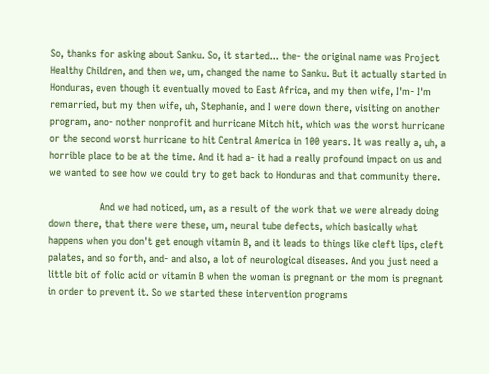So, thanks for asking about Sanku. So, it started... the- the original name was Project Healthy Children, and then we, um, changed the name to Sanku. But it actually started in Honduras, even though it eventually moved to East Africa, and my then wife, I'm- I'm remarried, but my then wife, uh, Stephanie, and I were down there, visiting on another program, ano- nother nonprofit and hurricane Mitch hit, which was the worst hurricane or the second worst hurricane to hit Central America in 100 years. It was really a, uh, a horrible place to be at the time. And it had a- it had a really profound impact on us and we wanted to see how we could try to get back to Honduras and that community there.

                 And we had noticed, um, as a result of the work that we were already doing down there, that there were these, um, neural tube defects, which basically what happens when you don't get enough vitamin B, and it leads to things like cleft lips, cleft palates, and so forth, and- and also, a lot of neurological diseases. And you just need a little bit of folic acid or vitamin B when the woman is pregnant or the mom is pregnant in order to prevent it. So we started these intervention programs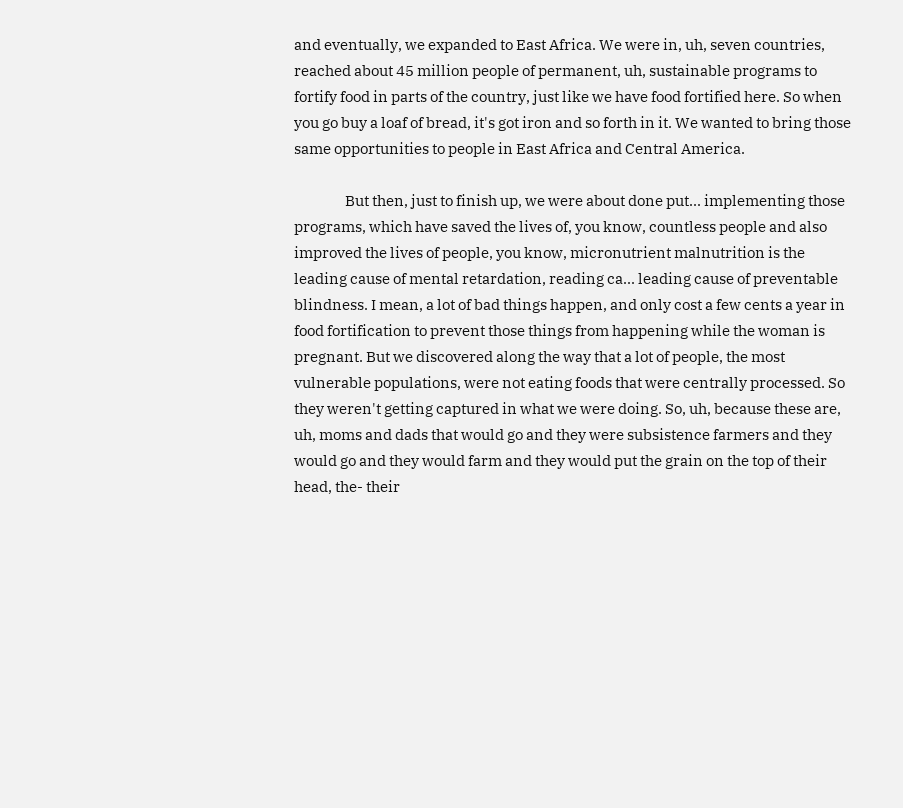and eventually, we expanded to East Africa. We were in, uh, seven countries, reached about 45 million people of permanent, uh, sustainable programs to fortify food in parts of the country, just like we have food fortified here. So when you go buy a loaf of bread, it's got iron and so forth in it. We wanted to bring those same opportunities to people in East Africa and Central America.

                 But then, just to finish up, we were about done put... implementing those programs, which have saved the lives of, you know, countless people and also improved the lives of people, you know, micronutrient malnutrition is the leading cause of mental retardation, reading ca... leading cause of preventable blindness. I mean, a lot of bad things happen, and only cost a few cents a year in food fortification to prevent those things from happening while the woman is pregnant. But we discovered along the way that a lot of people, the most vulnerable populations, were not eating foods that were centrally processed. So they weren't getting captured in what we were doing. So, uh, because these are, uh, moms and dads that would go and they were subsistence farmers and they would go and they would farm and they would put the grain on the top of their head, the- their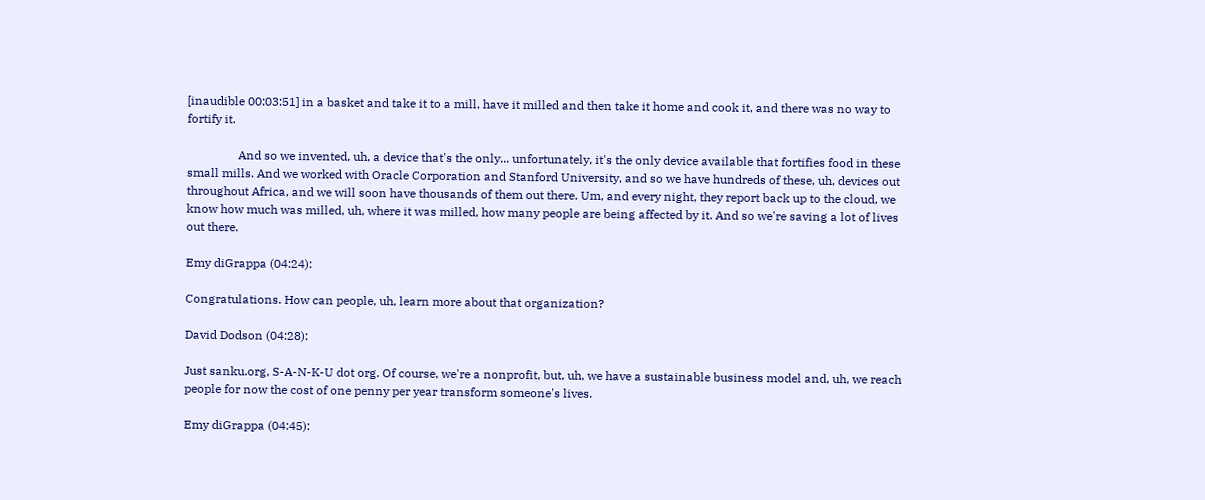[inaudible 00:03:51] in a basket and take it to a mill, have it milled and then take it home and cook it, and there was no way to fortify it.

                 And so we invented, uh, a device that's the only... unfortunately, it's the only device available that fortifies food in these small mills. And we worked with Oracle Corporation and Stanford University, and so we have hundreds of these, uh, devices out throughout Africa, and we will soon have thousands of them out there. Um, and every night, they report back up to the cloud, we know how much was milled, uh, where it was milled, how many people are being affected by it. And so we're saving a lot of lives out there.

Emy diGrappa (04:24):

Congratulations. How can people, uh, learn more about that organization?

David Dodson (04:28):

Just sanku.org, S-A-N-K-U dot org. Of course, we're a nonprofit, but, uh, we have a sustainable business model and, uh, we reach people for now the cost of one penny per year transform someone's lives.

Emy diGrappa (04:45):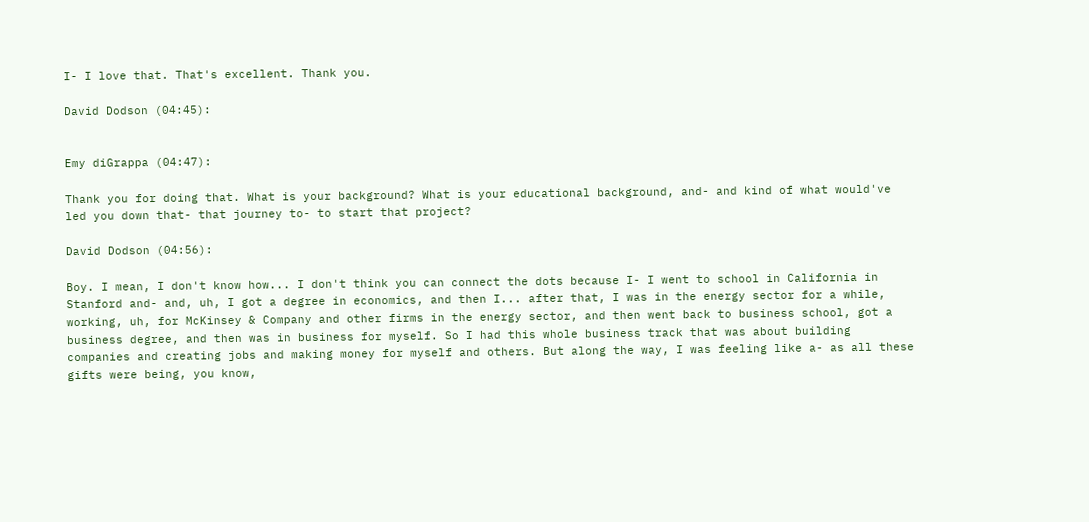I- I love that. That's excellent. Thank you.

David Dodson (04:45):


Emy diGrappa (04:47):

Thank you for doing that. What is your background? What is your educational background, and- and kind of what would've led you down that- that journey to- to start that project?

David Dodson (04:56):

Boy. I mean, I don't know how... I don't think you can connect the dots because I- I went to school in California in Stanford and- and, uh, I got a degree in economics, and then I... after that, I was in the energy sector for a while, working, uh, for McKinsey & Company and other firms in the energy sector, and then went back to business school, got a business degree, and then was in business for myself. So I had this whole business track that was about building companies and creating jobs and making money for myself and others. But along the way, I was feeling like a- as all these gifts were being, you know,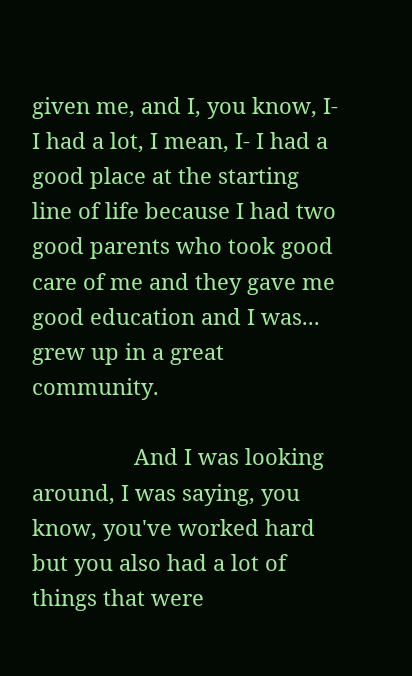given me, and I, you know, I- I had a lot, I mean, I- I had a good place at the starting line of life because I had two good parents who took good care of me and they gave me good education and I was... grew up in a great community.

                 And I was looking around, I was saying, you know, you've worked hard but you also had a lot of things that were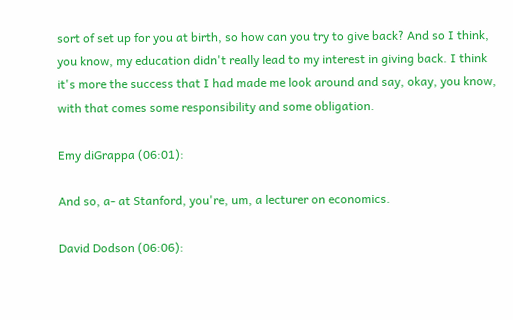sort of set up for you at birth, so how can you try to give back? And so I think, you know, my education didn't really lead to my interest in giving back. I think it's more the success that I had made me look around and say, okay, you know, with that comes some responsibility and some obligation.

Emy diGrappa (06:01):

And so, a- at Stanford, you're, um, a lecturer on economics.

David Dodson (06:06):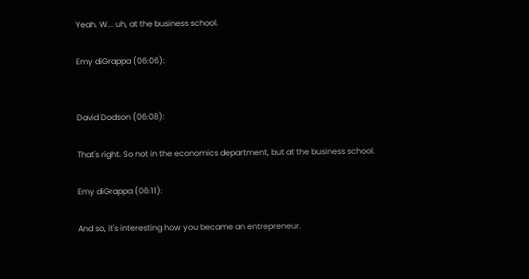Yeah. W... uh, at the business school.

Emy diGrappa (06:06):


David Dodson (06:08):

That's right. So not in the economics department, but at the business school.

Emy diGrappa (06:11):

And so, it's interesting how you became an entrepreneur.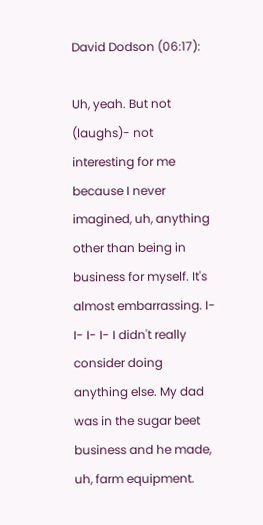David Dodson (06:17):

Uh, yeah. But not (laughs)- not interesting for me because I never imagined, uh, anything other than being in business for myself. It's almost embarrassing. I- I- I- I- I didn't really consider doing anything else. My dad was in the sugar beet business and he made, uh, farm equipment.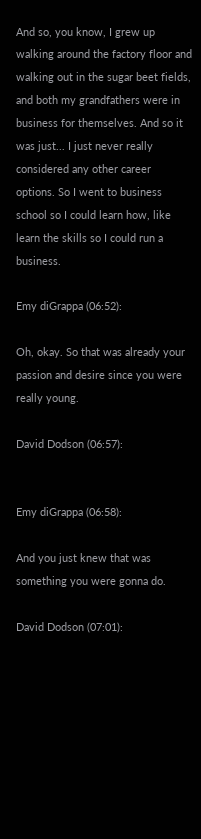And so, you know, I grew up walking around the factory floor and walking out in the sugar beet fields, and both my grandfathers were in business for themselves. And so it was just... I just never really considered any other career options. So I went to business school so I could learn how, like learn the skills so I could run a business.

Emy diGrappa (06:52):

Oh, okay. So that was already your passion and desire since you were really young.

David Dodson (06:57):


Emy diGrappa (06:58):

And you just knew that was something you were gonna do.

David Dodson (07:01):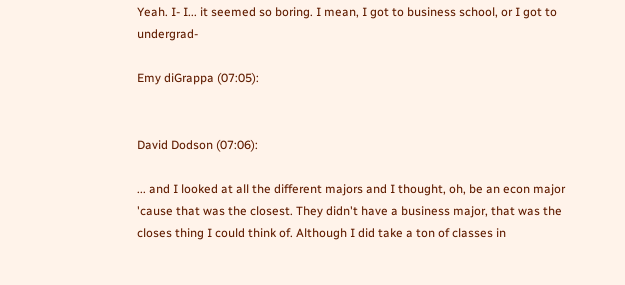Yeah. I- I... it seemed so boring. I mean, I got to business school, or I got to undergrad-

Emy diGrappa (07:05):


David Dodson (07:06):

... and I looked at all the different majors and I thought, oh, be an econ major 'cause that was the closest. They didn't have a business major, that was the closes thing I could think of. Although I did take a ton of classes in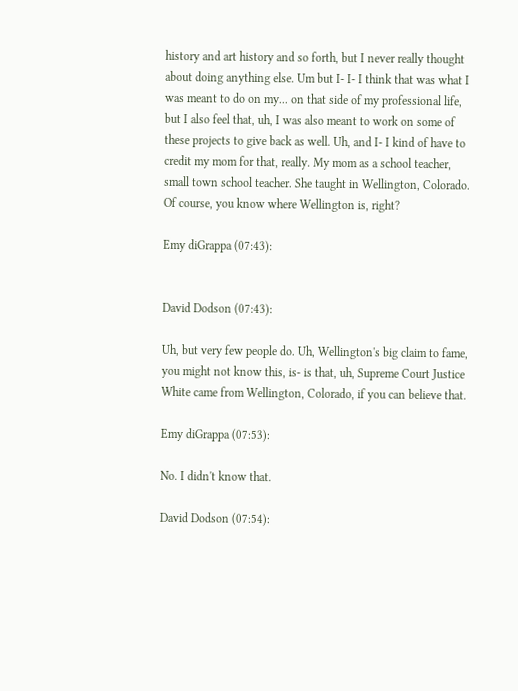history and art history and so forth, but I never really thought about doing anything else. Um but I- I- I think that was what I was meant to do on my... on that side of my professional life, but I also feel that, uh, I was also meant to work on some of these projects to give back as well. Uh, and I- I kind of have to credit my mom for that, really. My mom as a school teacher, small town school teacher. She taught in Wellington, Colorado. Of course, you know where Wellington is, right?

Emy diGrappa (07:43):


David Dodson (07:43):

Uh, but very few people do. Uh, Wellington's big claim to fame, you might not know this, is- is that, uh, Supreme Court Justice White came from Wellington, Colorado, if you can believe that.

Emy diGrappa (07:53):

No. I didn't know that.

David Dodson (07:54):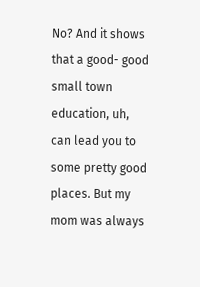No? And it shows that a good- good small town education, uh, can lead you to some pretty good places. But my mom was always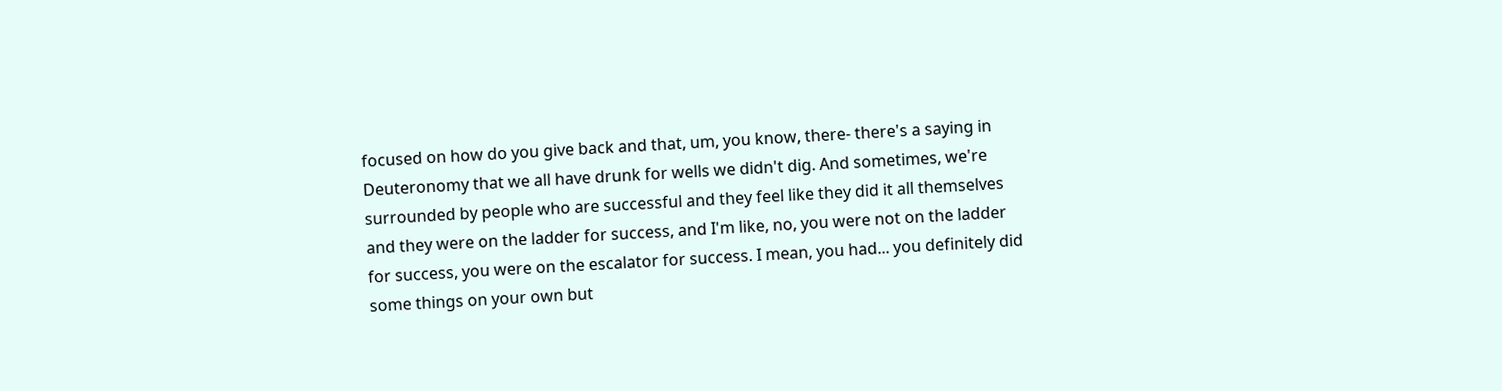focused on how do you give back and that, um, you know, there- there's a saying in Deuteronomy that we all have drunk for wells we didn't dig. And sometimes, we're surrounded by people who are successful and they feel like they did it all themselves and they were on the ladder for success, and I'm like, no, you were not on the ladder for success, you were on the escalator for success. I mean, you had... you definitely did some things on your own but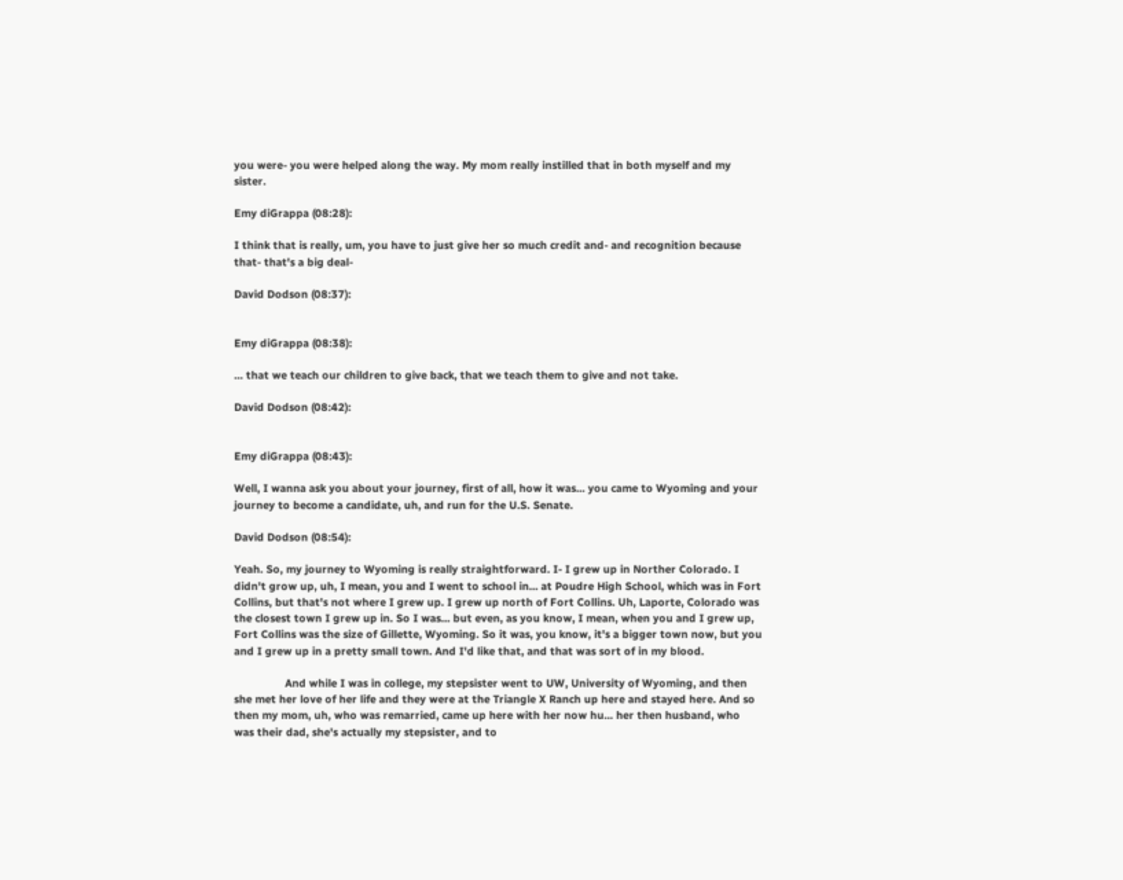you were- you were helped along the way. My mom really instilled that in both myself and my sister.

Emy diGrappa (08:28):

I think that is really, um, you have to just give her so much credit and- and recognition because that- that's a big deal-

David Dodson (08:37):


Emy diGrappa (08:38):

... that we teach our children to give back, that we teach them to give and not take.

David Dodson (08:42):


Emy diGrappa (08:43):

Well, I wanna ask you about your journey, first of all, how it was... you came to Wyoming and your journey to become a candidate, uh, and run for the U.S. Senate.

David Dodson (08:54):

Yeah. So, my journey to Wyoming is really straightforward. I- I grew up in Norther Colorado. I didn't grow up, uh, I mean, you and I went to school in... at Poudre High School, which was in Fort Collins, but that's not where I grew up. I grew up north of Fort Collins. Uh, Laporte, Colorado was the closest town I grew up in. So I was... but even, as you know, I mean, when you and I grew up, Fort Collins was the size of Gillette, Wyoming. So it was, you know, it's a bigger town now, but you and I grew up in a pretty small town. And I'd like that, and that was sort of in my blood.

                 And while I was in college, my stepsister went to UW, University of Wyoming, and then she met her love of her life and they were at the Triangle X Ranch up here and stayed here. And so then my mom, uh, who was remarried, came up here with her now hu... her then husband, who was their dad, she's actually my stepsister, and to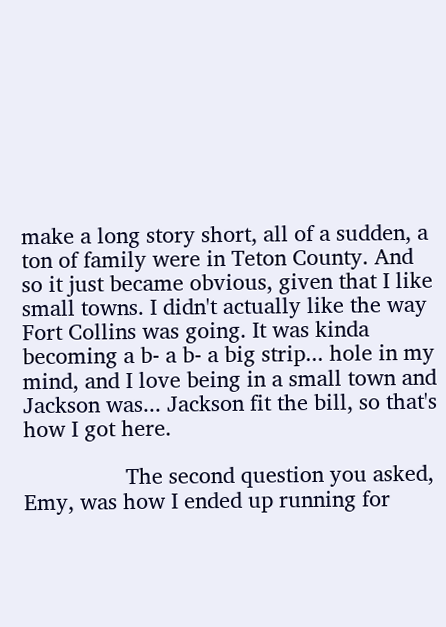make a long story short, all of a sudden, a ton of family were in Teton County. And so it just became obvious, given that I like small towns. I didn't actually like the way Fort Collins was going. It was kinda becoming a b- a b- a big strip... hole in my mind, and I love being in a small town and Jackson was... Jackson fit the bill, so that's how I got here.

                 The second question you asked, Emy, was how I ended up running for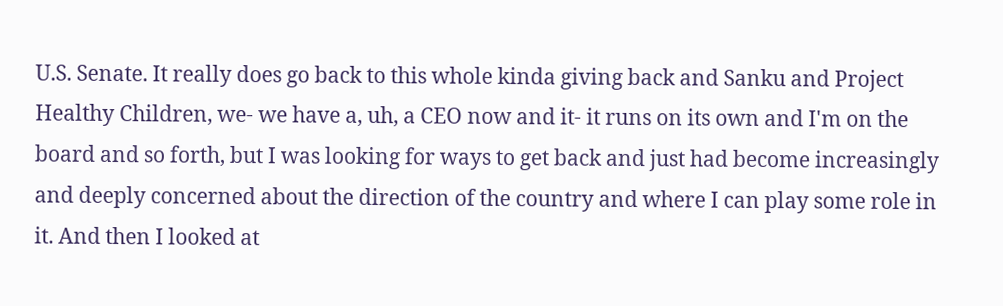U.S. Senate. It really does go back to this whole kinda giving back and Sanku and Project Healthy Children, we- we have a, uh, a CEO now and it- it runs on its own and I'm on the board and so forth, but I was looking for ways to get back and just had become increasingly and deeply concerned about the direction of the country and where I can play some role in it. And then I looked at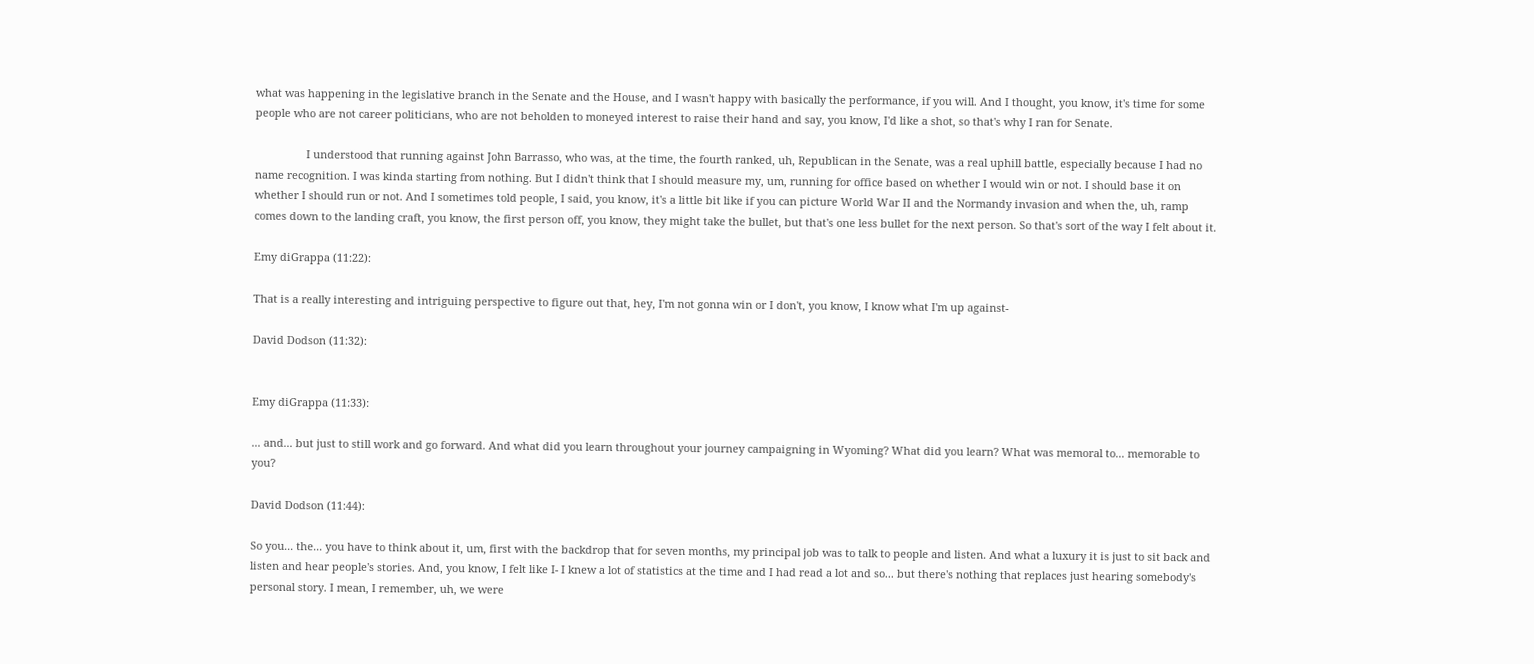what was happening in the legislative branch in the Senate and the House, and I wasn't happy with basically the performance, if you will. And I thought, you know, it's time for some people who are not career politicians, who are not beholden to moneyed interest to raise their hand and say, you know, I'd like a shot, so that's why I ran for Senate.

                 I understood that running against John Barrasso, who was, at the time, the fourth ranked, uh, Republican in the Senate, was a real uphill battle, especially because I had no name recognition. I was kinda starting from nothing. But I didn't think that I should measure my, um, running for office based on whether I would win or not. I should base it on whether I should run or not. And I sometimes told people, I said, you know, it's a little bit like if you can picture World War II and the Normandy invasion and when the, uh, ramp comes down to the landing craft, you know, the first person off, you know, they might take the bullet, but that's one less bullet for the next person. So that's sort of the way I felt about it.

Emy diGrappa (11:22):

That is a really interesting and intriguing perspective to figure out that, hey, I'm not gonna win or I don't, you know, I know what I'm up against-

David Dodson (11:32):


Emy diGrappa (11:33):

... and... but just to still work and go forward. And what did you learn throughout your journey campaigning in Wyoming? What did you learn? What was memoral to... memorable to you?

David Dodson (11:44):

So you... the... you have to think about it, um, first with the backdrop that for seven months, my principal job was to talk to people and listen. And what a luxury it is just to sit back and listen and hear people's stories. And, you know, I felt like I- I knew a lot of statistics at the time and I had read a lot and so... but there's nothing that replaces just hearing somebody's personal story. I mean, I remember, uh, we were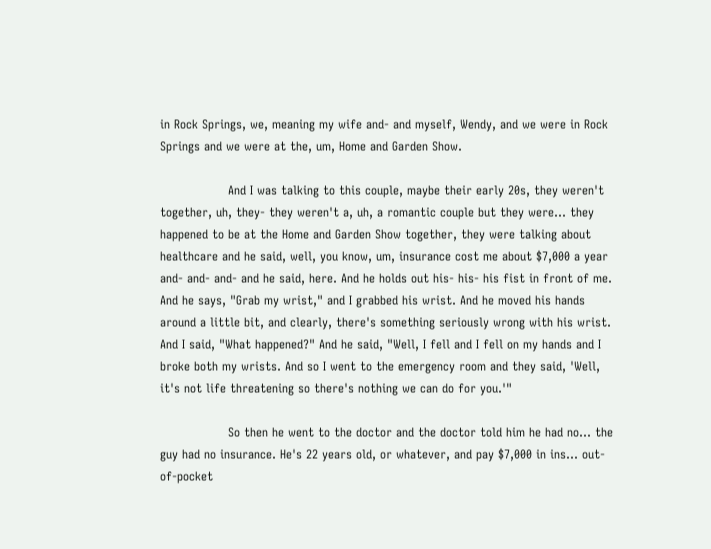in Rock Springs, we, meaning my wife and- and myself, Wendy, and we were in Rock Springs and we were at the, um, Home and Garden Show.

                 And I was talking to this couple, maybe their early 20s, they weren't together, uh, they- they weren't a, uh, a romantic couple but they were... they happened to be at the Home and Garden Show together, they were talking about healthcare and he said, well, you know, um, insurance cost me about $7,000 a year and- and- and- and he said, here. And he holds out his- his- his fist in front of me. And he says, "Grab my wrist," and I grabbed his wrist. And he moved his hands around a little bit, and clearly, there's something seriously wrong with his wrist. And I said, "What happened?" And he said, "Well, I fell and I fell on my hands and I broke both my wrists. And so I went to the emergency room and they said, 'Well, it's not life threatening so there's nothing we can do for you.'"

                 So then he went to the doctor and the doctor told him he had no... the guy had no insurance. He's 22 years old, or whatever, and pay $7,000 in ins... out-of-pocket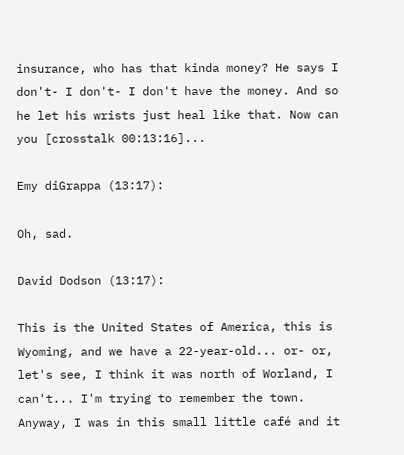insurance, who has that kinda money? He says I don't- I don't- I don't have the money. And so he let his wrists just heal like that. Now can you [crosstalk 00:13:16]...

Emy diGrappa (13:17):

Oh, sad.

David Dodson (13:17):

This is the United States of America, this is Wyoming, and we have a 22-year-old... or- or, let's see, I think it was north of Worland, I can't... I'm trying to remember the town. Anyway, I was in this small little café and it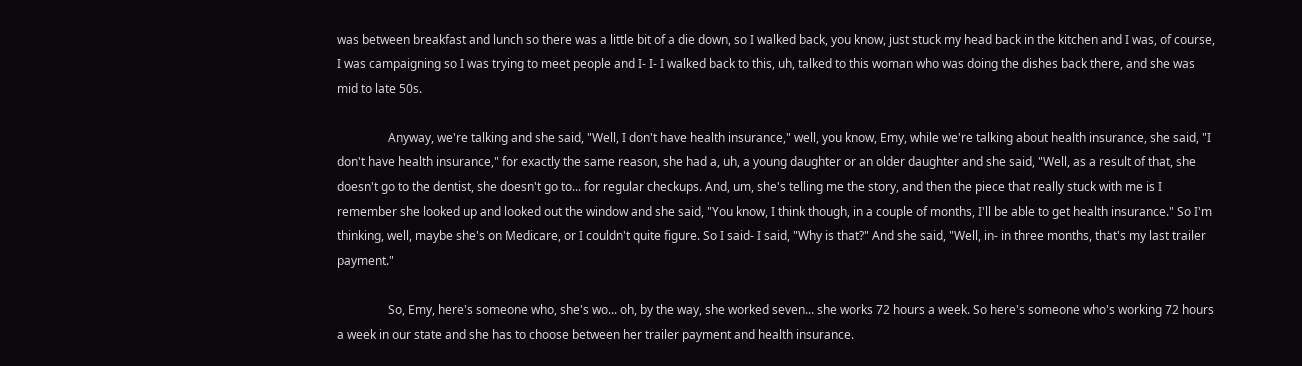was between breakfast and lunch so there was a little bit of a die down, so I walked back, you know, just stuck my head back in the kitchen and I was, of course, I was campaigning so I was trying to meet people and I- I- I walked back to this, uh, talked to this woman who was doing the dishes back there, and she was mid to late 50s.

                 Anyway, we're talking and she said, "Well, I don't have health insurance," well, you know, Emy, while we're talking about health insurance, she said, "I don't have health insurance," for exactly the same reason, she had a, uh, a young daughter or an older daughter and she said, "Well, as a result of that, she doesn't go to the dentist, she doesn't go to... for regular checkups. And, um, she's telling me the story, and then the piece that really stuck with me is I remember she looked up and looked out the window and she said, "You know, I think though, in a couple of months, I'll be able to get health insurance." So I'm thinking, well, maybe she's on Medicare, or I couldn't quite figure. So I said- I said, "Why is that?" And she said, "Well, in- in three months, that's my last trailer payment."

                 So, Emy, here's someone who, she's wo... oh, by the way, she worked seven... she works 72 hours a week. So here's someone who's working 72 hours a week in our state and she has to choose between her trailer payment and health insurance.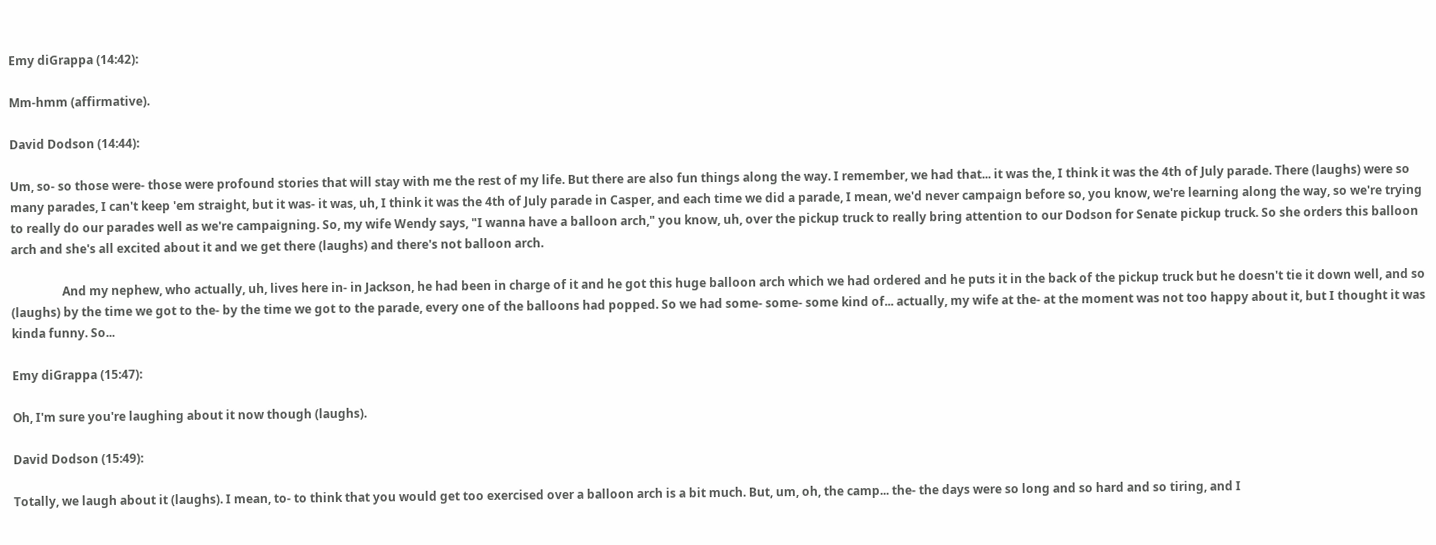Emy diGrappa (14:42):

Mm-hmm (affirmative).

David Dodson (14:44):

Um, so- so those were- those were profound stories that will stay with me the rest of my life. But there are also fun things along the way. I remember, we had that... it was the, I think it was the 4th of July parade. There (laughs) were so many parades, I can't keep 'em straight, but it was- it was, uh, I think it was the 4th of July parade in Casper, and each time we did a parade, I mean, we'd never campaign before so, you know, we're learning along the way, so we're trying to really do our parades well as we're campaigning. So, my wife Wendy says, "I wanna have a balloon arch," you know, uh, over the pickup truck to really bring attention to our Dodson for Senate pickup truck. So she orders this balloon arch and she's all excited about it and we get there (laughs) and there's not balloon arch.

                 And my nephew, who actually, uh, lives here in- in Jackson, he had been in charge of it and he got this huge balloon arch which we had ordered and he puts it in the back of the pickup truck but he doesn't tie it down well, and so (laughs) by the time we got to the- by the time we got to the parade, every one of the balloons had popped. So we had some- some- some kind of... actually, my wife at the- at the moment was not too happy about it, but I thought it was kinda funny. So...

Emy diGrappa (15:47):

Oh, I'm sure you're laughing about it now though (laughs).

David Dodson (15:49):

Totally, we laugh about it (laughs). I mean, to- to think that you would get too exercised over a balloon arch is a bit much. But, um, oh, the camp... the- the days were so long and so hard and so tiring, and I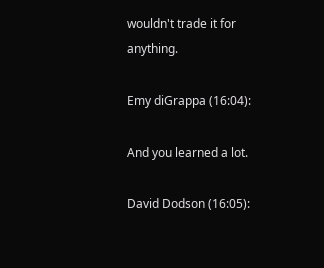wouldn't trade it for anything.

Emy diGrappa (16:04):

And you learned a lot.

David Dodson (16:05):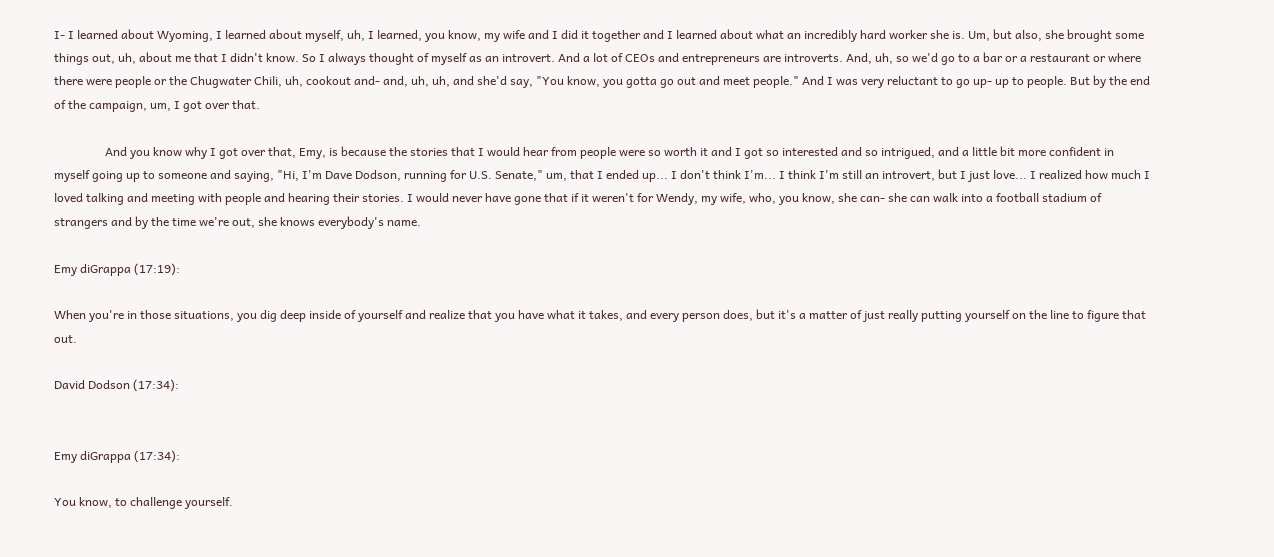I- I learned about Wyoming, I learned about myself, uh, I learned, you know, my wife and I did it together and I learned about what an incredibly hard worker she is. Um, but also, she brought some things out, uh, about me that I didn't know. So I always thought of myself as an introvert. And a lot of CEOs and entrepreneurs are introverts. And, uh, so we'd go to a bar or a restaurant or where there were people or the Chugwater Chili, uh, cookout and- and, uh, uh, and she'd say, "You know, you gotta go out and meet people." And I was very reluctant to go up- up to people. But by the end of the campaign, um, I got over that.

                 And you know why I got over that, Emy, is because the stories that I would hear from people were so worth it and I got so interested and so intrigued, and a little bit more confident in myself going up to someone and saying, "Hi, I'm Dave Dodson, running for U.S. Senate," um, that I ended up... I don't think I'm... I think I'm still an introvert, but I just love... I realized how much I loved talking and meeting with people and hearing their stories. I would never have gone that if it weren't for Wendy, my wife, who, you know, she can- she can walk into a football stadium of strangers and by the time we're out, she knows everybody's name.

Emy diGrappa (17:19):

When you're in those situations, you dig deep inside of yourself and realize that you have what it takes, and every person does, but it's a matter of just really putting yourself on the line to figure that out.

David Dodson (17:34):


Emy diGrappa (17:34):

You know, to challenge yourself.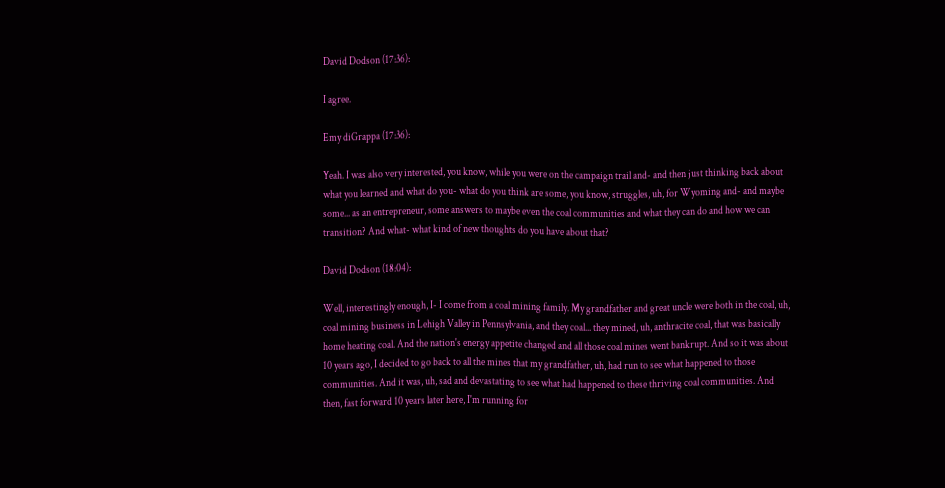David Dodson (17:36):

I agree.

Emy diGrappa (17:36):

Yeah. I was also very interested, you know, while you were on the campaign trail and- and then just thinking back about what you learned and what do you- what do you think are some, you know, struggles, uh, for Wyoming and- and maybe some... as an entrepreneur, some answers to maybe even the coal communities and what they can do and how we can transition? And what- what kind of new thoughts do you have about that?

David Dodson (18:04):

Well, interestingly enough, I- I come from a coal mining family. My grandfather and great uncle were both in the coal, uh, coal mining business in Lehigh Valley in Pennsylvania, and they coal... they mined, uh, anthracite coal, that was basically home heating coal. And the nation's energy appetite changed and all those coal mines went bankrupt. And so it was about 10 years ago, I decided to go back to all the mines that my grandfather, uh, had run to see what happened to those communities. And it was, uh, sad and devastating to see what had happened to these thriving coal communities. And then, fast forward 10 years later here, I'm running for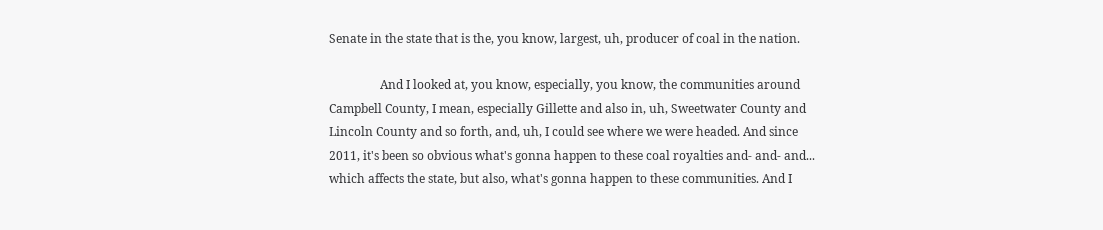Senate in the state that is the, you know, largest, uh, producer of coal in the nation.

                 And I looked at, you know, especially, you know, the communities around Campbell County, I mean, especially Gillette and also in, uh, Sweetwater County and Lincoln County and so forth, and, uh, I could see where we were headed. And since 2011, it's been so obvious what's gonna happen to these coal royalties and- and- and... which affects the state, but also, what's gonna happen to these communities. And I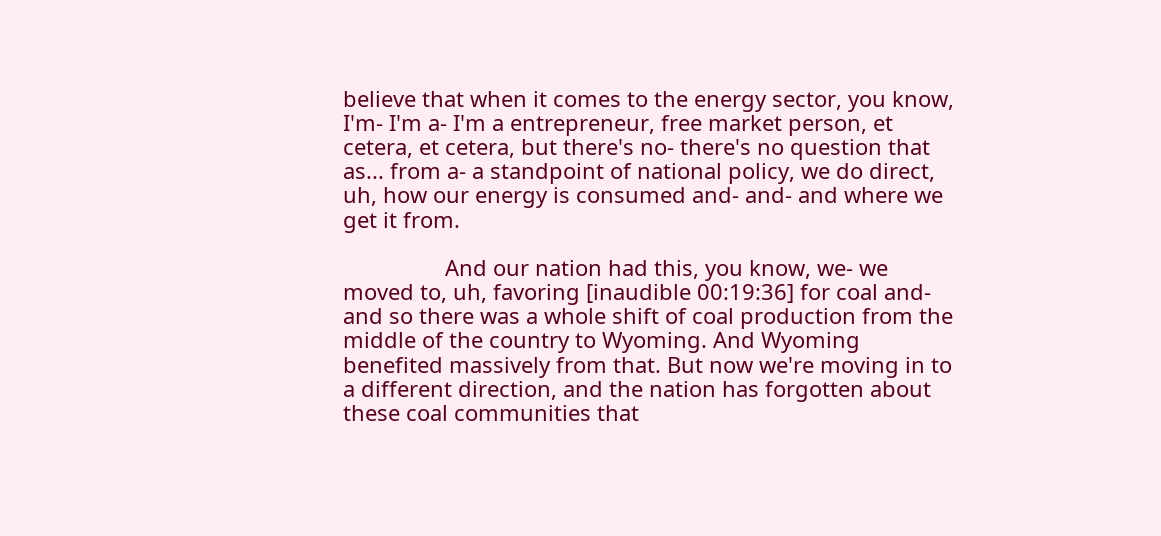believe that when it comes to the energy sector, you know, I'm- I'm a- I'm a entrepreneur, free market person, et cetera, et cetera, but there's no- there's no question that as... from a- a standpoint of national policy, we do direct, uh, how our energy is consumed and- and- and where we get it from.

                 And our nation had this, you know, we- we moved to, uh, favoring [inaudible 00:19:36] for coal and- and so there was a whole shift of coal production from the middle of the country to Wyoming. And Wyoming benefited massively from that. But now we're moving in to a different direction, and the nation has forgotten about these coal communities that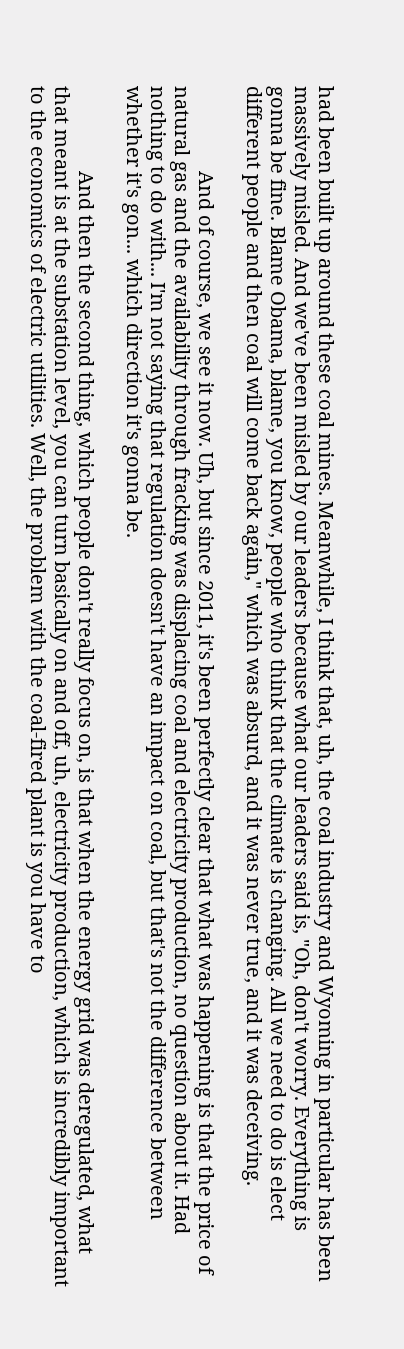had been built up around these coal mines. Meanwhile, I think that, uh, the coal industry and Wyoming in particular has been massively misled. And we've been misled by our leaders because what our leaders said is, "Oh, don't worry. Everything is gonna be fine. Blame Obama, blame, you know, people who think that the climate is changing. All we need to do is elect different people and then coal will come back again," which was absurd, and it was never true, and it was deceiving.

                 And of course, we see it now. Uh, but since 2011, it's been perfectly clear that what was happening is that the price of natural gas and the availability through fracking was displacing coal and electricity production, no question about it. Had nothing to do with... I'm not saying that regulation doesn't have an impact on coal, but that's not the difference between whether it's gon... which direction it's gonna be.

                 And then the second thing, which people don't really focus on, is that when the energy grid was deregulated, what that meant is at the substation level, you can turn basically on and off, uh, electricity production, which is incredibly important to the economics of electric utilities. Well, the problem with the coal-fired plant is you have to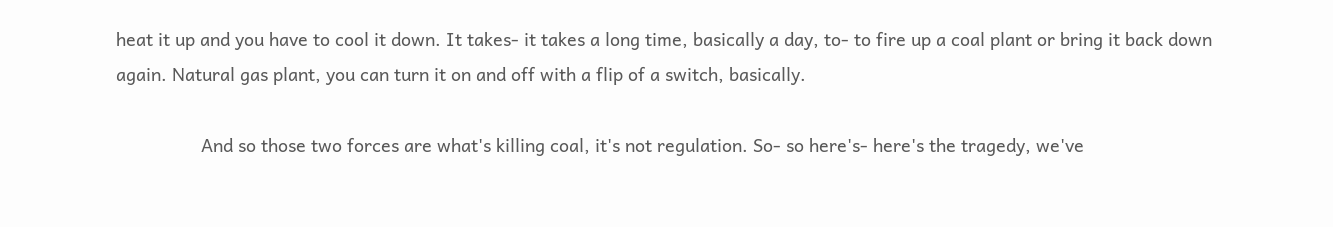heat it up and you have to cool it down. It takes- it takes a long time, basically a day, to- to fire up a coal plant or bring it back down again. Natural gas plant, you can turn it on and off with a flip of a switch, basically.

                 And so those two forces are what's killing coal, it's not regulation. So- so here's- here's the tragedy, we've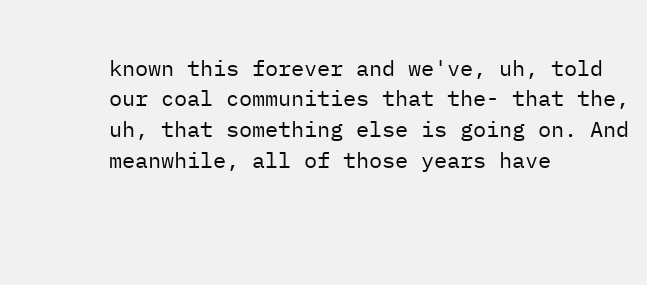known this forever and we've, uh, told our coal communities that the- that the, uh, that something else is going on. And meanwhile, all of those years have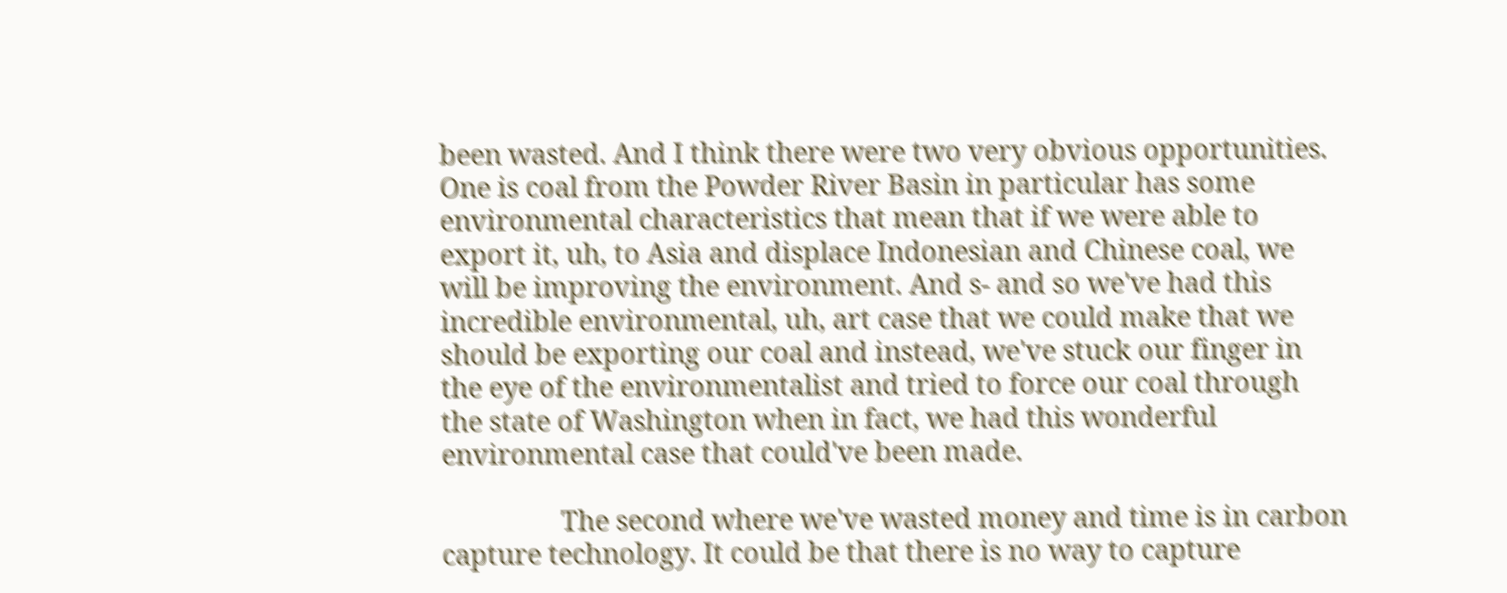been wasted. And I think there were two very obvious opportunities. One is coal from the Powder River Basin in particular has some environmental characteristics that mean that if we were able to export it, uh, to Asia and displace Indonesian and Chinese coal, we will be improving the environment. And s- and so we've had this incredible environmental, uh, art case that we could make that we should be exporting our coal and instead, we've stuck our finger in the eye of the environmentalist and tried to force our coal through the state of Washington when in fact, we had this wonderful environmental case that could've been made.

                 The second where we've wasted money and time is in carbon capture technology. It could be that there is no way to capture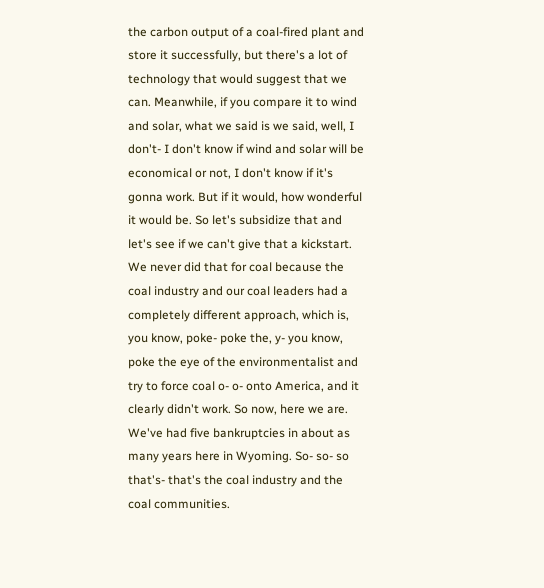the carbon output of a coal-fired plant and store it successfully, but there's a lot of technology that would suggest that we can. Meanwhile, if you compare it to wind and solar, what we said is we said, well, I don't- I don't know if wind and solar will be economical or not, I don't know if it's gonna work. But if it would, how wonderful it would be. So let's subsidize that and let's see if we can't give that a kickstart. We never did that for coal because the coal industry and our coal leaders had a completely different approach, which is, you know, poke- poke the, y- you know, poke the eye of the environmentalist and try to force coal o- o- onto America, and it clearly didn't work. So now, here we are. We've had five bankruptcies in about as many years here in Wyoming. So- so- so that's- that's the coal industry and the coal communities.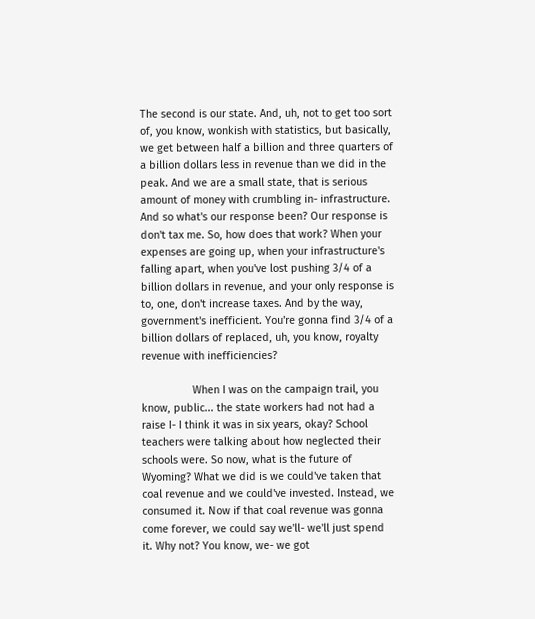The second is our state. And, uh, not to get too sort of, you know, wonkish with statistics, but basically, we get between half a billion and three quarters of a billion dollars less in revenue than we did in the peak. And we are a small state, that is serious amount of money with crumbling in- infrastructure. And so what's our response been? Our response is don't tax me. So, how does that work? When your expenses are going up, when your infrastructure's falling apart, when you've lost pushing 3/4 of a billion dollars in revenue, and your only response is to, one, don't increase taxes. And by the way, government's inefficient. You're gonna find 3/4 of a billion dollars of replaced, uh, you know, royalty revenue with inefficiencies?

                 When I was on the campaign trail, you know, public... the state workers had not had a raise I- I think it was in six years, okay? School teachers were talking about how neglected their schools were. So now, what is the future of Wyoming? What we did is we could've taken that coal revenue and we could've invested. Instead, we consumed it. Now if that coal revenue was gonna come forever, we could say we'll- we'll just spend it. Why not? You know, we- we got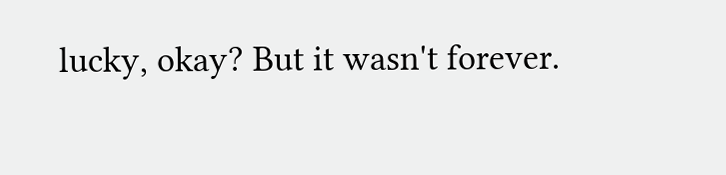lucky, okay? But it wasn't forever.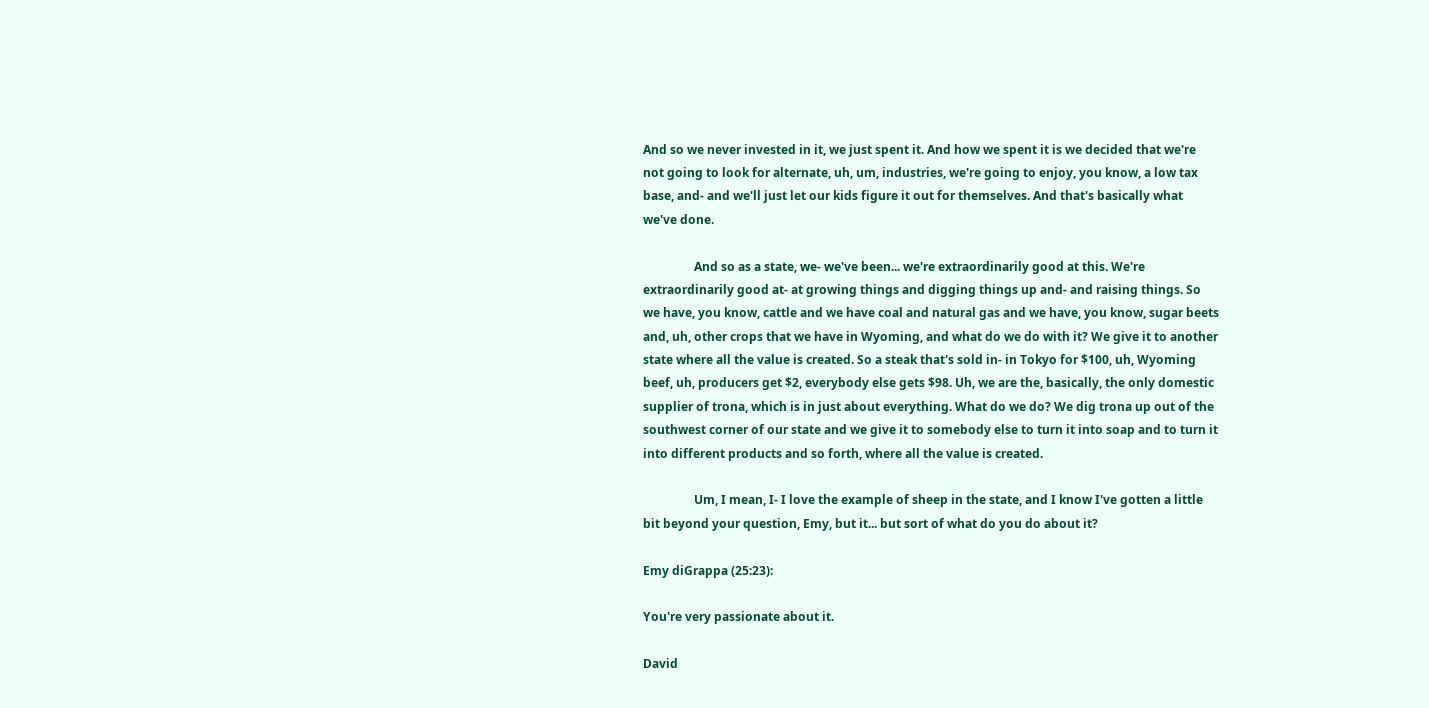And so we never invested in it, we just spent it. And how we spent it is we decided that we're not going to look for alternate, uh, um, industries, we're going to enjoy, you know, a low tax base, and- and we'll just let our kids figure it out for themselves. And that's basically what we've done.

                 And so as a state, we- we've been... we're extraordinarily good at this. We're extraordinarily good at- at growing things and digging things up and- and raising things. So we have, you know, cattle and we have coal and natural gas and we have, you know, sugar beets and, uh, other crops that we have in Wyoming, and what do we do with it? We give it to another state where all the value is created. So a steak that's sold in- in Tokyo for $100, uh, Wyoming beef, uh, producers get $2, everybody else gets $98. Uh, we are the, basically, the only domestic supplier of trona, which is in just about everything. What do we do? We dig trona up out of the southwest corner of our state and we give it to somebody else to turn it into soap and to turn it into different products and so forth, where all the value is created.

                 Um, I mean, I- I love the example of sheep in the state, and I know I've gotten a little bit beyond your question, Emy, but it... but sort of what do you do about it?

Emy diGrappa (25:23):

You're very passionate about it.

David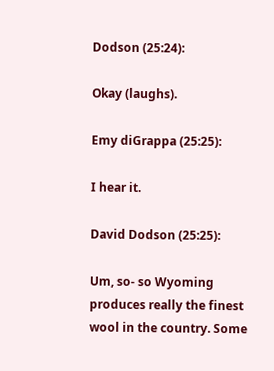Dodson (25:24):

Okay (laughs).

Emy diGrappa (25:25):

I hear it.

David Dodson (25:25):

Um, so- so Wyoming produces really the finest wool in the country. Some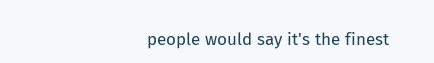people would say it's the finest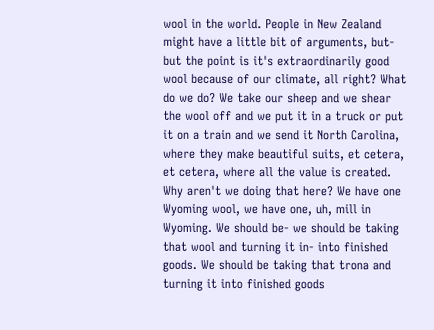wool in the world. People in New Zealand might have a little bit of arguments, but- but the point is it's extraordinarily good wool because of our climate, all right? What do we do? We take our sheep and we shear the wool off and we put it in a truck or put it on a train and we send it North Carolina, where they make beautiful suits, et cetera, et cetera, where all the value is created. Why aren't we doing that here? We have one Wyoming wool, we have one, uh, mill in Wyoming. We should be- we should be taking that wool and turning it in- into finished goods. We should be taking that trona and turning it into finished goods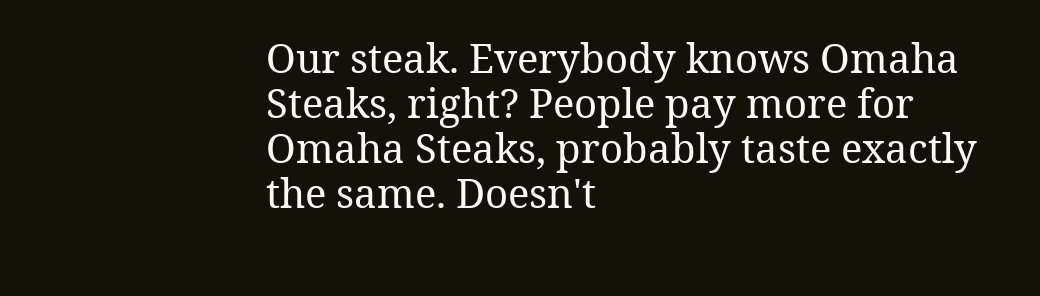Our steak. Everybody knows Omaha Steaks, right? People pay more for Omaha Steaks, probably taste exactly the same. Doesn't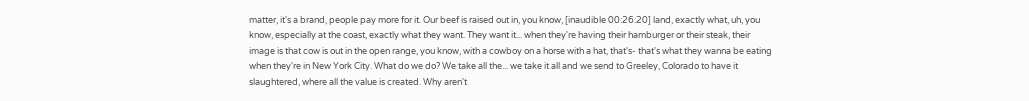matter, it's a brand, people pay more for it. Our beef is raised out in, you know, [inaudible 00:26:20] land, exactly what, uh, you know, especially at the coast, exactly what they want. They want it... when they're having their hamburger or their steak, their image is that cow is out in the open range, you know, with a cowboy on a horse with a hat, that's- that's what they wanna be eating when they're in New York City. What do we do? We take all the... we take it all and we send to Greeley, Colorado to have it slaughtered, where all the value is created. Why aren't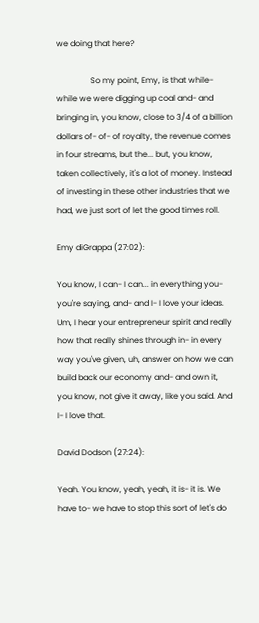we doing that here?

                 So my point, Emy, is that while- while we were digging up coal and- and bringing in, you know, close to 3/4 of a billion dollars of- of- of royalty, the revenue comes in four streams, but the... but, you know, taken collectively, it's a lot of money. Instead of investing in these other industries that we had, we just sort of let the good times roll.

Emy diGrappa (27:02):

You know, I can- I can... in everything you- you're saying, and- and I- I love your ideas. Um, I hear your entrepreneur spirit and really how that really shines through in- in every way you've given, uh, answer on how we can build back our economy and- and own it, you know, not give it away, like you said. And I- I love that.

David Dodson (27:24):

Yeah. You know, yeah, yeah, it is- it is. We have to- we have to stop this sort of let's do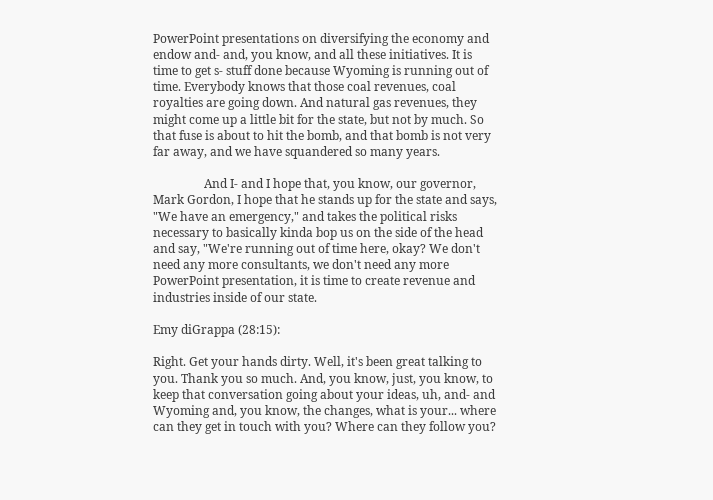PowerPoint presentations on diversifying the economy and endow and- and, you know, and all these initiatives. It is time to get s- stuff done because Wyoming is running out of time. Everybody knows that those coal revenues, coal royalties are going down. And natural gas revenues, they might come up a little bit for the state, but not by much. So that fuse is about to hit the bomb, and that bomb is not very far away, and we have squandered so many years.

                 And I- and I hope that, you know, our governor, Mark Gordon, I hope that he stands up for the state and says, "We have an emergency," and takes the political risks necessary to basically kinda bop us on the side of the head and say, "We're running out of time here, okay? We don't need any more consultants, we don't need any more PowerPoint presentation, it is time to create revenue and industries inside of our state.

Emy diGrappa (28:15):

Right. Get your hands dirty. Well, it's been great talking to you. Thank you so much. And, you know, just, you know, to keep that conversation going about your ideas, uh, and- and Wyoming and, you know, the changes, what is your... where can they get in touch with you? Where can they follow you?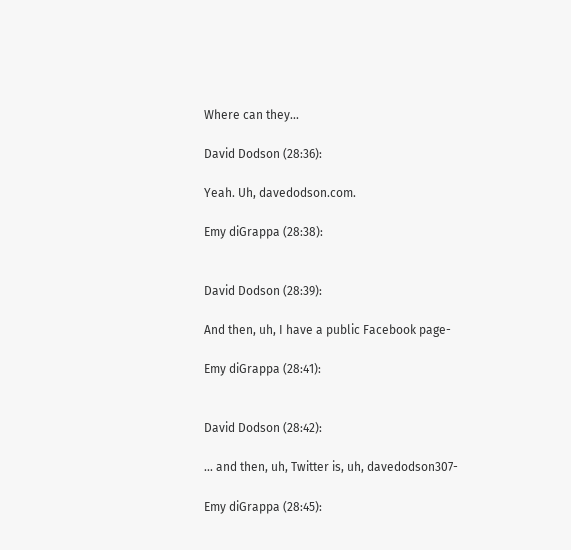Where can they...

David Dodson (28:36):

Yeah. Uh, davedodson.com.

Emy diGrappa (28:38):


David Dodson (28:39):

And then, uh, I have a public Facebook page-

Emy diGrappa (28:41):


David Dodson (28:42):

... and then, uh, Twitter is, uh, davedodson307-

Emy diGrappa (28:45):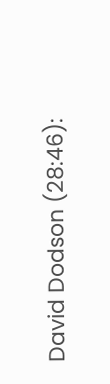David Dodson (28:46):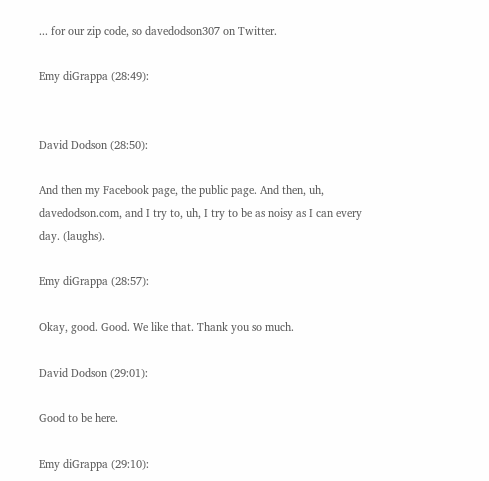... for our zip code, so davedodson307 on Twitter.

Emy diGrappa (28:49):


David Dodson (28:50):

And then my Facebook page, the public page. And then, uh, davedodson.com, and I try to, uh, I try to be as noisy as I can every day. (laughs).

Emy diGrappa (28:57):

Okay, good. Good. We like that. Thank you so much.

David Dodson (29:01):

Good to be here.

Emy diGrappa (29:10):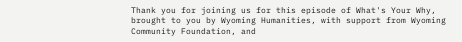Thank you for joining us for this episode of What's Your Why, brought to you by Wyoming Humanities, with support from Wyoming Community Foundation, and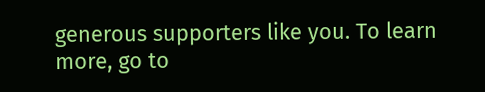generous supporters like you. To learn more, go to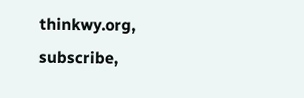thinkwy.org, subscribe,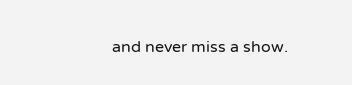and never miss a show.